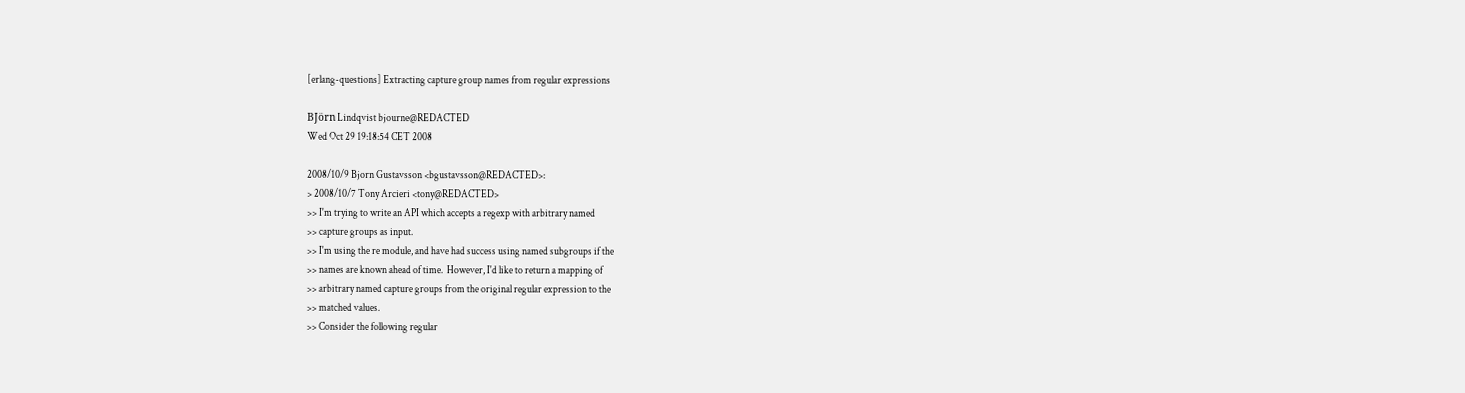[erlang-questions] Extracting capture group names from regular expressions

BJörn Lindqvist bjourne@REDACTED
Wed Oct 29 19:18:54 CET 2008

2008/10/9 Bjorn Gustavsson <bgustavsson@REDACTED>:
> 2008/10/7 Tony Arcieri <tony@REDACTED>
>> I'm trying to write an API which accepts a regexp with arbitrary named
>> capture groups as input.
>> I'm using the re module, and have had success using named subgroups if the
>> names are known ahead of time.  However, I'd like to return a mapping of
>> arbitrary named capture groups from the original regular expression to the
>> matched values.
>> Consider the following regular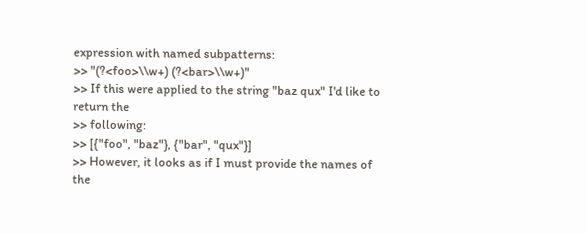expression with named subpatterns:
>> "(?<foo>\\w+) (?<bar>\\w+)"
>> If this were applied to the string "baz qux" I'd like to return the
>> following:
>> [{"foo", "baz"}, {"bar", "qux"}]
>> However, it looks as if I must provide the names of the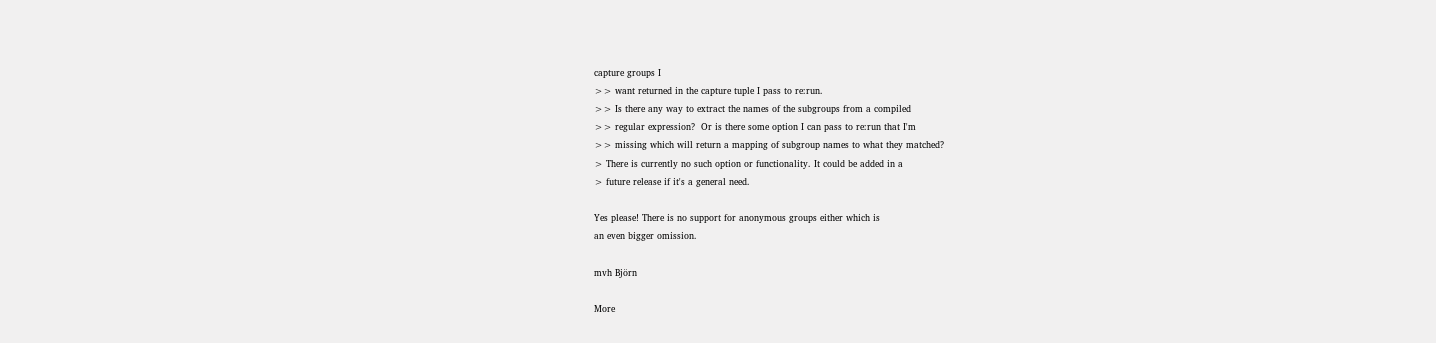capture groups I
>> want returned in the capture tuple I pass to re:run.
>> Is there any way to extract the names of the subgroups from a compiled
>> regular expression?  Or is there some option I can pass to re:run that I'm
>> missing which will return a mapping of subgroup names to what they matched?
> There is currently no such option or functionality. It could be added in a
> future release if it's a general need.

Yes please! There is no support for anonymous groups either which is
an even bigger omission.

mvh Björn

More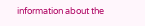information about the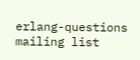erlang-questions mailing list